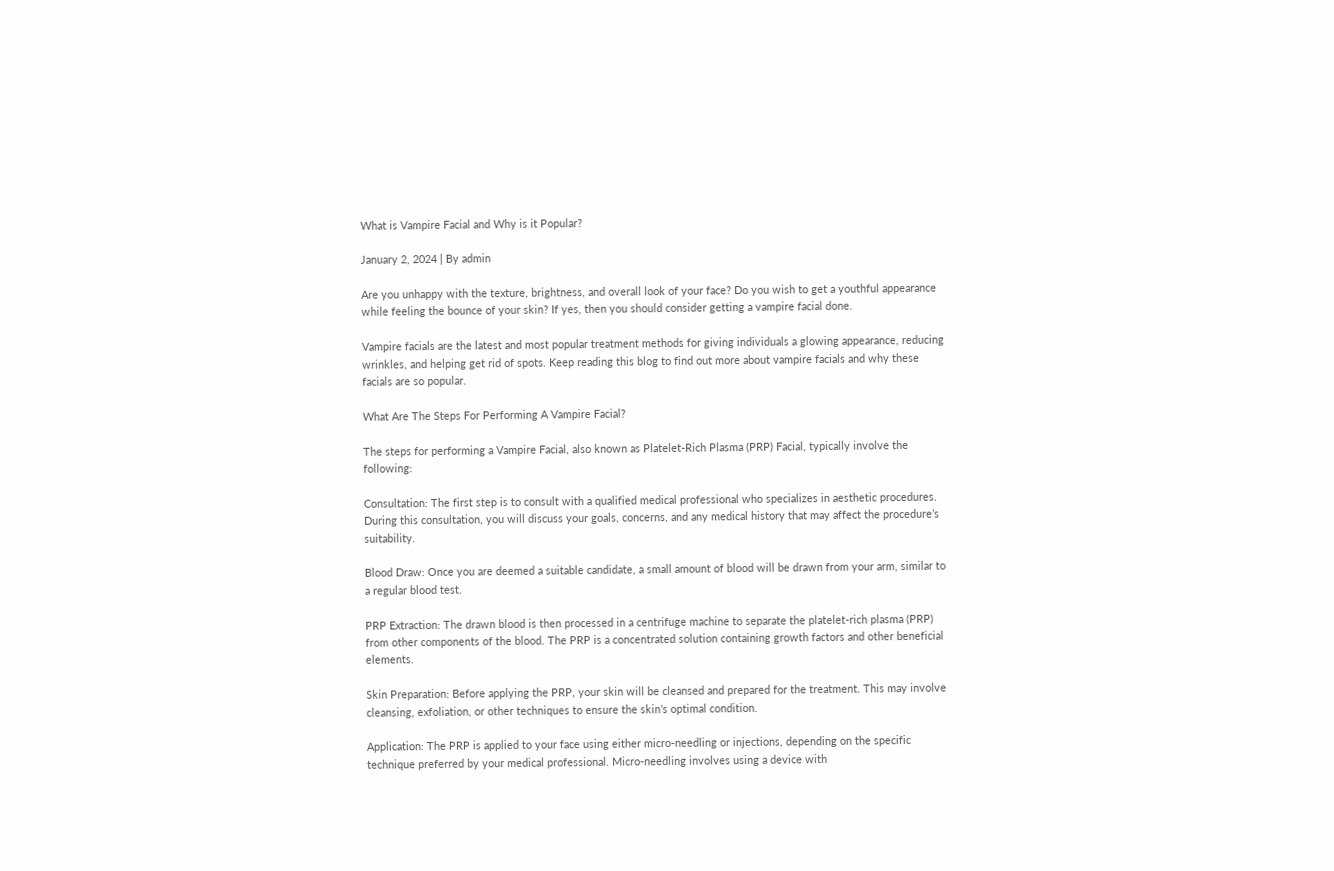What is Vampire Facial and Why is it Popular?

January 2, 2024 | By admin

Are you unhappy with the texture, brightness, and overall look of your face? Do you wish to get a youthful appearance while feeling the bounce of your skin? If yes, then you should consider getting a vampire facial done.

Vampire facials are the latest and most popular treatment methods for giving individuals a glowing appearance, reducing wrinkles, and helping get rid of spots. Keep reading this blog to find out more about vampire facials and why these facials are so popular.

What Are The Steps For Performing A Vampire Facial?

The steps for performing a Vampire Facial, also known as Platelet-Rich Plasma (PRP) Facial, typically involve the following:

Consultation: The first step is to consult with a qualified medical professional who specializes in aesthetic procedures. During this consultation, you will discuss your goals, concerns, and any medical history that may affect the procedure’s suitability.

Blood Draw: Once you are deemed a suitable candidate, a small amount of blood will be drawn from your arm, similar to a regular blood test.

PRP Extraction: The drawn blood is then processed in a centrifuge machine to separate the platelet-rich plasma (PRP) from other components of the blood. The PRP is a concentrated solution containing growth factors and other beneficial elements.

Skin Preparation: Before applying the PRP, your skin will be cleansed and prepared for the treatment. This may involve cleansing, exfoliation, or other techniques to ensure the skin’s optimal condition.

Application: The PRP is applied to your face using either micro-needling or injections, depending on the specific technique preferred by your medical professional. Micro-needling involves using a device with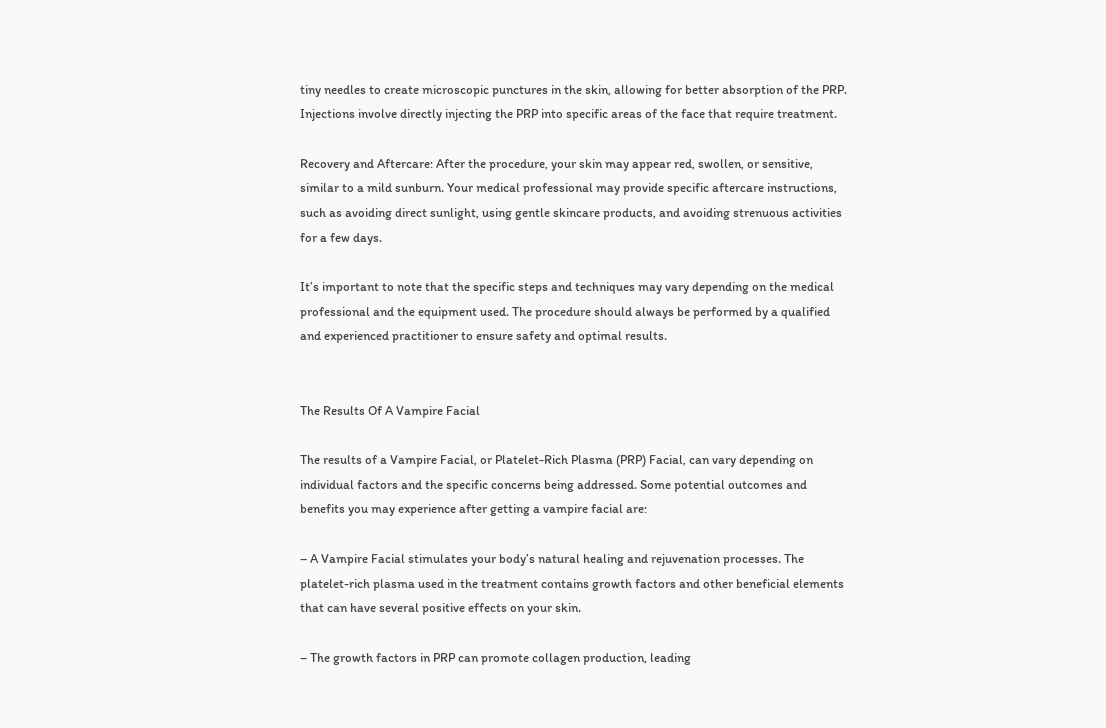tiny needles to create microscopic punctures in the skin, allowing for better absorption of the PRP. Injections involve directly injecting the PRP into specific areas of the face that require treatment.

Recovery and Aftercare: After the procedure, your skin may appear red, swollen, or sensitive, similar to a mild sunburn. Your medical professional may provide specific aftercare instructions, such as avoiding direct sunlight, using gentle skincare products, and avoiding strenuous activities for a few days.

It’s important to note that the specific steps and techniques may vary depending on the medical professional and the equipment used. The procedure should always be performed by a qualified and experienced practitioner to ensure safety and optimal results.


The Results Of A Vampire Facial

The results of a Vampire Facial, or Platelet-Rich Plasma (PRP) Facial, can vary depending on individual factors and the specific concerns being addressed. Some potential outcomes and benefits you may experience after getting a vampire facial are:

– A Vampire Facial stimulates your body’s natural healing and rejuvenation processes. The platelet-rich plasma used in the treatment contains growth factors and other beneficial elements that can have several positive effects on your skin.

– The growth factors in PRP can promote collagen production, leading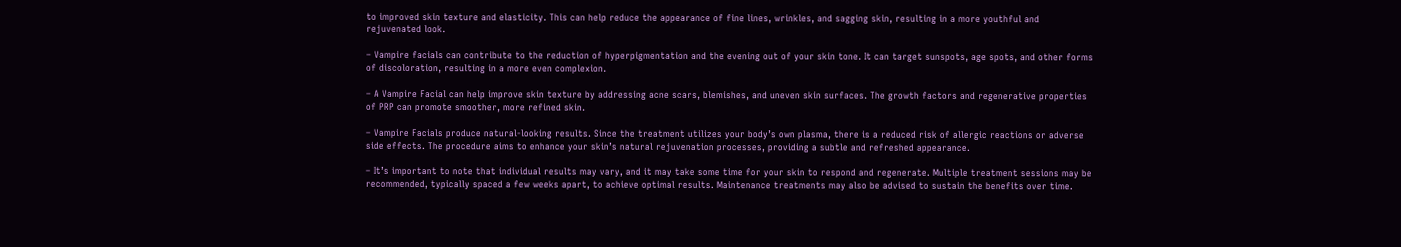to improved skin texture and elasticity. This can help reduce the appearance of fine lines, wrinkles, and sagging skin, resulting in a more youthful and rejuvenated look.

– Vampire facials can contribute to the reduction of hyperpigmentation and the evening out of your skin tone. It can target sunspots, age spots, and other forms of discoloration, resulting in a more even complexion.

– A Vampire Facial can help improve skin texture by addressing acne scars, blemishes, and uneven skin surfaces. The growth factors and regenerative properties of PRP can promote smoother, more refined skin.

– Vampire Facials produce natural-looking results. Since the treatment utilizes your body’s own plasma, there is a reduced risk of allergic reactions or adverse side effects. The procedure aims to enhance your skin’s natural rejuvenation processes, providing a subtle and refreshed appearance.

– It’s important to note that individual results may vary, and it may take some time for your skin to respond and regenerate. Multiple treatment sessions may be recommended, typically spaced a few weeks apart, to achieve optimal results. Maintenance treatments may also be advised to sustain the benefits over time.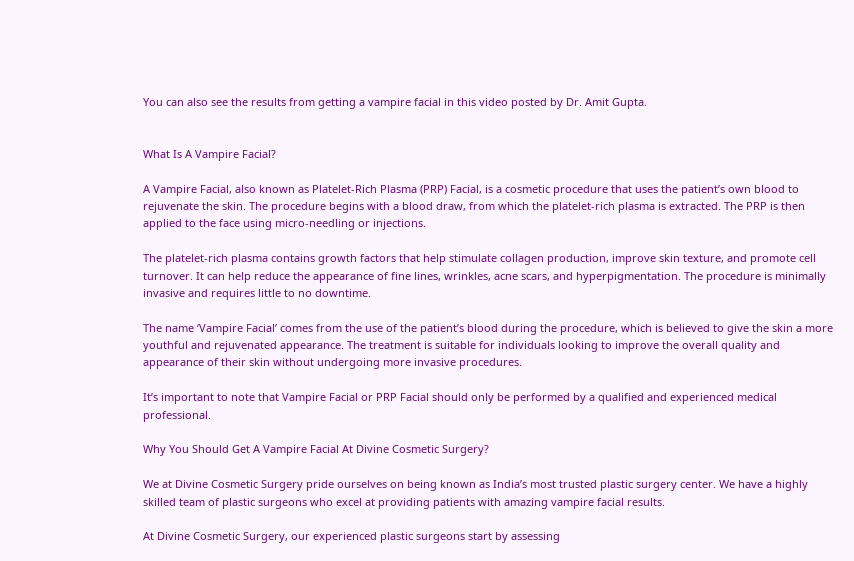You can also see the results from getting a vampire facial in this video posted by Dr. Amit Gupta.


What Is A Vampire Facial?

A Vampire Facial, also known as Platelet-Rich Plasma (PRP) Facial, is a cosmetic procedure that uses the patient’s own blood to rejuvenate the skin. The procedure begins with a blood draw, from which the platelet-rich plasma is extracted. The PRP is then applied to the face using micro-needling or injections.

The platelet-rich plasma contains growth factors that help stimulate collagen production, improve skin texture, and promote cell turnover. It can help reduce the appearance of fine lines, wrinkles, acne scars, and hyperpigmentation. The procedure is minimally invasive and requires little to no downtime.

The name ‘Vampire Facial’ comes from the use of the patient’s blood during the procedure, which is believed to give the skin a more youthful and rejuvenated appearance. The treatment is suitable for individuals looking to improve the overall quality and appearance of their skin without undergoing more invasive procedures.

It’s important to note that Vampire Facial or PRP Facial should only be performed by a qualified and experienced medical professional.

Why You Should Get A Vampire Facial At Divine Cosmetic Surgery?

We at Divine Cosmetic Surgery pride ourselves on being known as India’s most trusted plastic surgery center. We have a highly skilled team of plastic surgeons who excel at providing patients with amazing vampire facial results.

At Divine Cosmetic Surgery, our experienced plastic surgeons start by assessing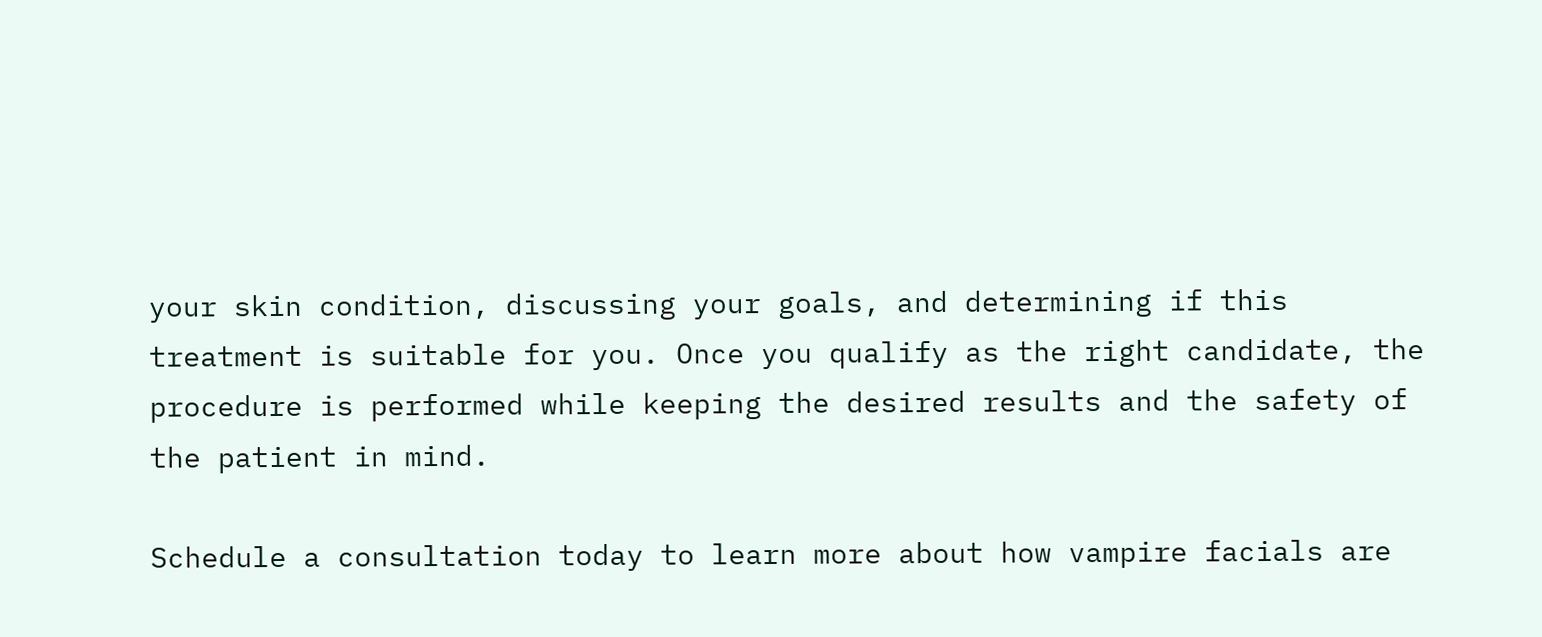your skin condition, discussing your goals, and determining if this treatment is suitable for you. Once you qualify as the right candidate, the procedure is performed while keeping the desired results and the safety of the patient in mind.

Schedule a consultation today to learn more about how vampire facials are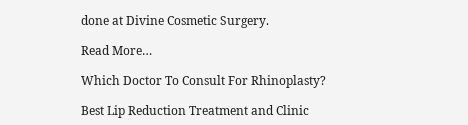done at Divine Cosmetic Surgery.

Read More…

Which Doctor To Consult For Rhinoplasty?

Best Lip Reduction Treatment and Clinic